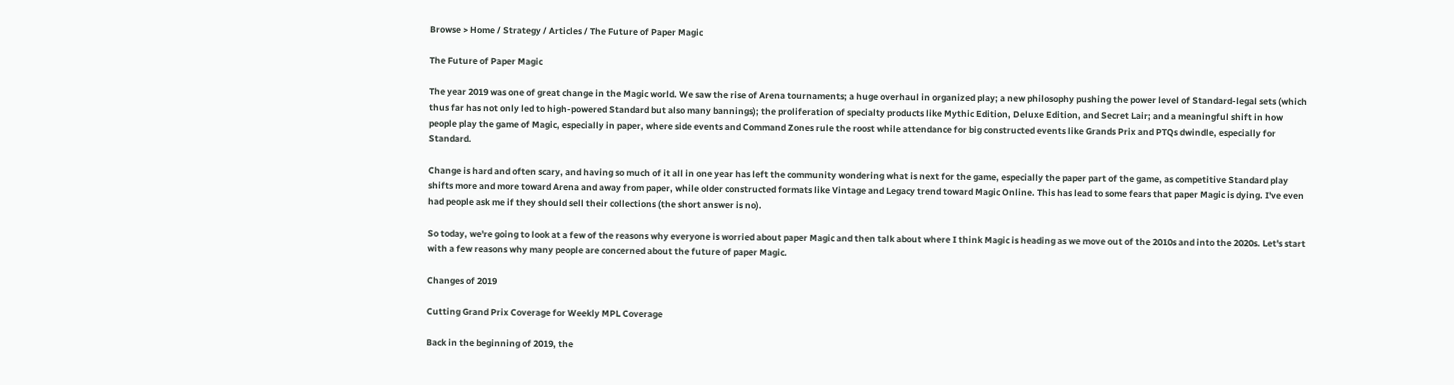Browse > Home / Strategy / Articles / The Future of Paper Magic

The Future of Paper Magic

The year 2019 was one of great change in the Magic world. We saw the rise of Arena tournaments; a huge overhaul in organized play; a new philosophy pushing the power level of Standard-legal sets (which thus far has not only led to high-powered Standard but also many bannings); the proliferation of specialty products like Mythic Edition, Deluxe Edition, and Secret Lair; and a meaningful shift in how people play the game of Magic, especially in paper, where side events and Command Zones rule the roost while attendance for big constructed events like Grands Prix and PTQs dwindle, especially for Standard.

Change is hard and often scary, and having so much of it all in one year has left the community wondering what is next for the game, especially the paper part of the game, as competitive Standard play shifts more and more toward Arena and away from paper, while older constructed formats like Vintage and Legacy trend toward Magic Online. This has lead to some fears that paper Magic is dying. I've even had people ask me if they should sell their collections (the short answer is no).

So today, we're going to look at a few of the reasons why everyone is worried about paper Magic and then talk about where I think Magic is heading as we move out of the 2010s and into the 2020s. Let's start with a few reasons why many people are concerned about the future of paper Magic.

Changes of 2019

Cutting Grand Prix Coverage for Weekly MPL Coverage

Back in the beginning of 2019, the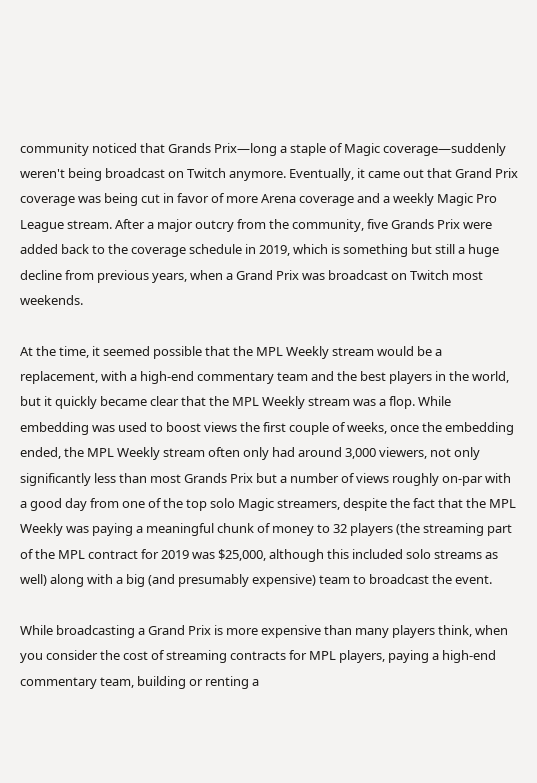community noticed that Grands Prix—long a staple of Magic coverage—suddenly weren't being broadcast on Twitch anymore. Eventually, it came out that Grand Prix coverage was being cut in favor of more Arena coverage and a weekly Magic Pro League stream. After a major outcry from the community, five Grands Prix were added back to the coverage schedule in 2019, which is something but still a huge decline from previous years, when a Grand Prix was broadcast on Twitch most weekends.

At the time, it seemed possible that the MPL Weekly stream would be a replacement, with a high-end commentary team and the best players in the world, but it quickly became clear that the MPL Weekly stream was a flop. While embedding was used to boost views the first couple of weeks, once the embedding ended, the MPL Weekly stream often only had around 3,000 viewers, not only significantly less than most Grands Prix but a number of views roughly on-par with a good day from one of the top solo Magic streamers, despite the fact that the MPL Weekly was paying a meaningful chunk of money to 32 players (the streaming part of the MPL contract for 2019 was $25,000, although this included solo streams as well) along with a big (and presumably expensive) team to broadcast the event.

While broadcasting a Grand Prix is more expensive than many players think, when you consider the cost of streaming contracts for MPL players, paying a high-end commentary team, building or renting a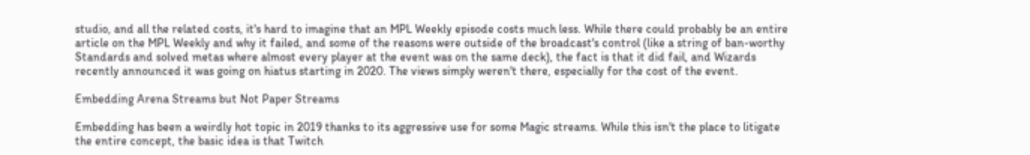studio, and all the related costs, it's hard to imagine that an MPL Weekly episode costs much less. While there could probably be an entire article on the MPL Weekly and why it failed, and some of the reasons were outside of the broadcast's control (like a string of ban-worthy Standards and solved metas where almost every player at the event was on the same deck), the fact is that it did fail, and Wizards recently announced it was going on hiatus starting in 2020. The views simply weren't there, especially for the cost of the event.

Embedding Arena Streams but Not Paper Streams

Embedding has been a weirdly hot topic in 2019 thanks to its aggressive use for some Magic streams. While this isn't the place to litigate the entire concept, the basic idea is that Twitch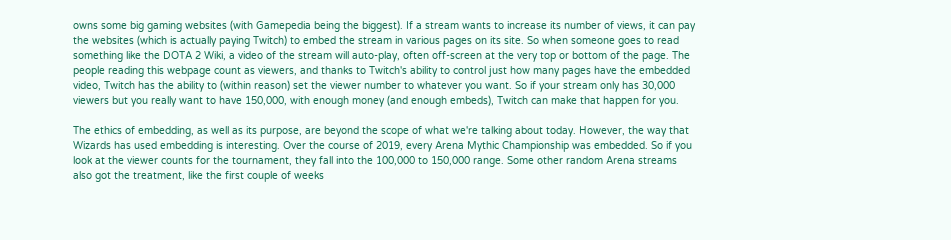owns some big gaming websites (with Gamepedia being the biggest). If a stream wants to increase its number of views, it can pay the websites (which is actually paying Twitch) to embed the stream in various pages on its site. So when someone goes to read something like the DOTA 2 Wiki, a video of the stream will auto-play, often off-screen at the very top or bottom of the page. The people reading this webpage count as viewers, and thanks to Twitch's ability to control just how many pages have the embedded video, Twitch has the ability to (within reason) set the viewer number to whatever you want. So if your stream only has 30,000 viewers but you really want to have 150,000, with enough money (and enough embeds), Twitch can make that happen for you.

The ethics of embedding, as well as its purpose, are beyond the scope of what we're talking about today. However, the way that Wizards has used embedding is interesting. Over the course of 2019, every Arena Mythic Championship was embedded. So if you look at the viewer counts for the tournament, they fall into the 100,000 to 150,000 range. Some other random Arena streams also got the treatment, like the first couple of weeks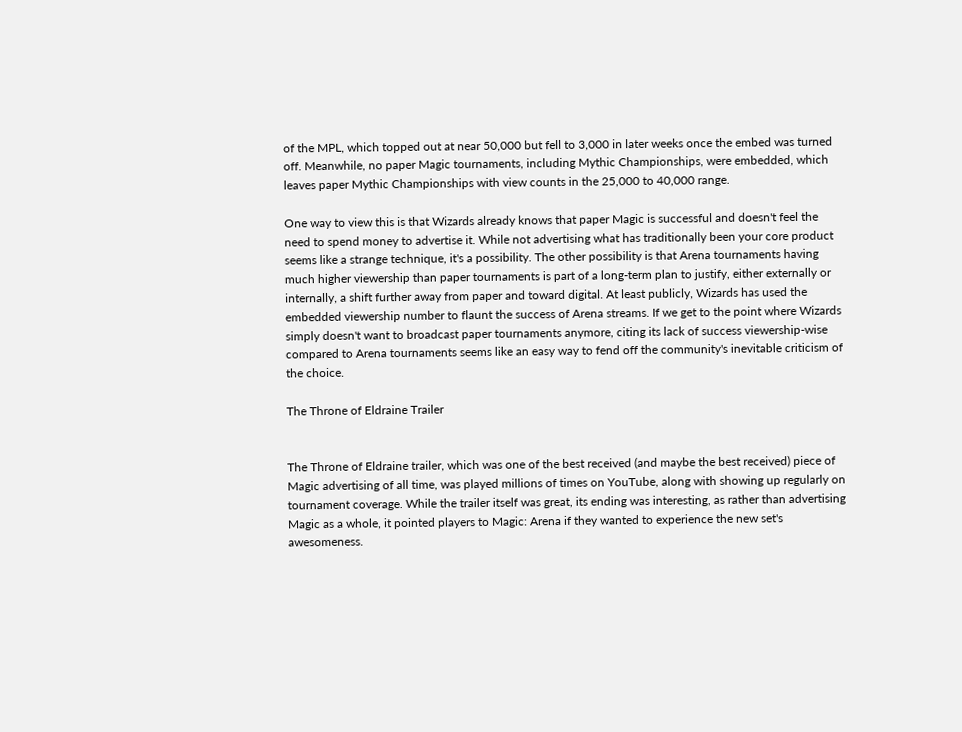of the MPL, which topped out at near 50,000 but fell to 3,000 in later weeks once the embed was turned off. Meanwhile, no paper Magic tournaments, including Mythic Championships, were embedded, which leaves paper Mythic Championships with view counts in the 25,000 to 40,000 range.

One way to view this is that Wizards already knows that paper Magic is successful and doesn't feel the need to spend money to advertise it. While not advertising what has traditionally been your core product seems like a strange technique, it's a possibility. The other possibility is that Arena tournaments having much higher viewership than paper tournaments is part of a long-term plan to justify, either externally or internally, a shift further away from paper and toward digital. At least publicly, Wizards has used the embedded viewership number to flaunt the success of Arena streams. If we get to the point where Wizards simply doesn't want to broadcast paper tournaments anymore, citing its lack of success viewership-wise compared to Arena tournaments seems like an easy way to fend off the community's inevitable criticism of the choice.

The Throne of Eldraine Trailer


The Throne of Eldraine trailer, which was one of the best received (and maybe the best received) piece of Magic advertising of all time, was played millions of times on YouTube, along with showing up regularly on tournament coverage. While the trailer itself was great, its ending was interesting, as rather than advertising Magic as a whole, it pointed players to Magic: Arena if they wanted to experience the new set's awesomeness.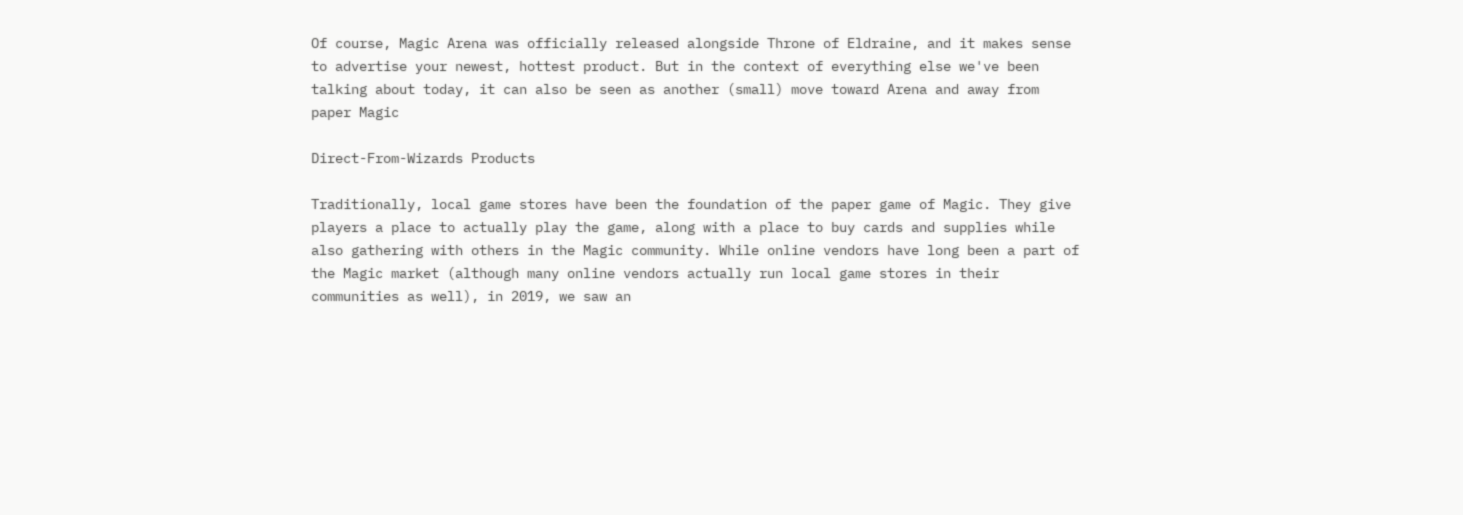Of course, Magic Arena was officially released alongside Throne of Eldraine, and it makes sense to advertise your newest, hottest product. But in the context of everything else we've been talking about today, it can also be seen as another (small) move toward Arena and away from paper Magic

Direct-From-Wizards Products

Traditionally, local game stores have been the foundation of the paper game of Magic. They give players a place to actually play the game, along with a place to buy cards and supplies while also gathering with others in the Magic community. While online vendors have long been a part of the Magic market (although many online vendors actually run local game stores in their communities as well), in 2019, we saw an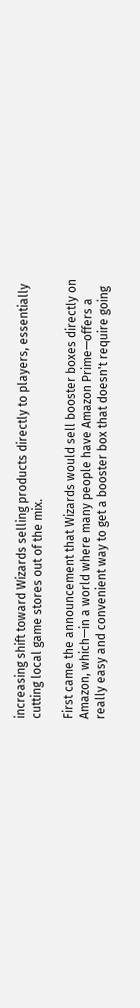increasing shift toward Wizards selling products directly to players, essentially cutting local game stores out of the mix.

First came the announcement that Wizards would sell booster boxes directly on Amazon, which—in a world where many people have Amazon Prime—offers a really easy and convenient way to get a booster box that doesn't require going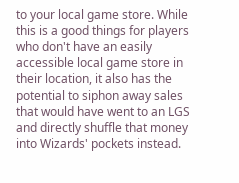to your local game store. While this is a good things for players who don't have an easily accessible local game store in their location, it also has the potential to siphon away sales that would have went to an LGS and directly shuffle that money into Wizards' pockets instead.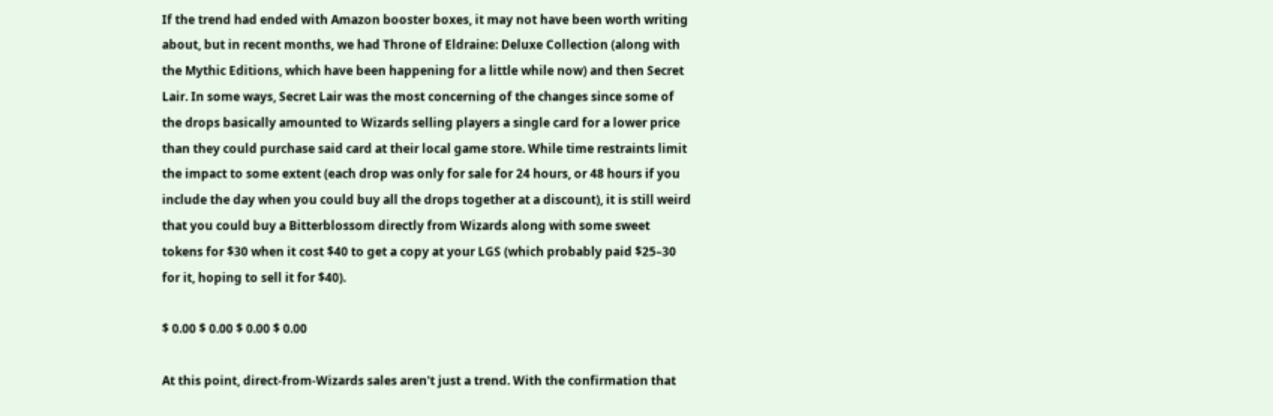If the trend had ended with Amazon booster boxes, it may not have been worth writing about, but in recent months, we had Throne of Eldraine: Deluxe Collection (along with the Mythic Editions, which have been happening for a little while now) and then Secret Lair. In some ways, Secret Lair was the most concerning of the changes since some of the drops basically amounted to Wizards selling players a single card for a lower price than they could purchase said card at their local game store. While time restraints limit the impact to some extent (each drop was only for sale for 24 hours, or 48 hours if you include the day when you could buy all the drops together at a discount), it is still weird that you could buy a Bitterblossom directly from Wizards along with some sweet tokens for $30 when it cost $40 to get a copy at your LGS (which probably paid $25–30 for it, hoping to sell it for $40).

$ 0.00 $ 0.00 $ 0.00 $ 0.00

At this point, direct-from-Wizards sales aren't just a trend. With the confirmation that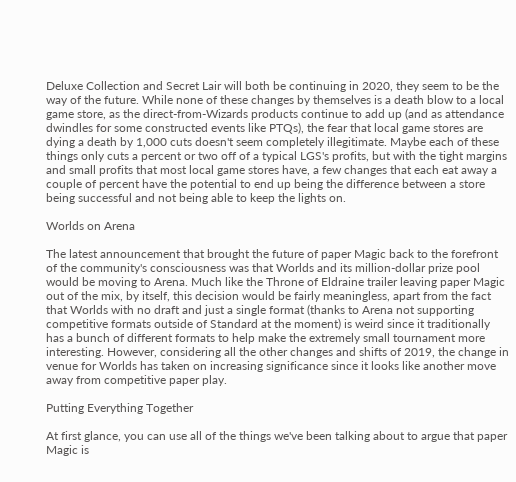Deluxe Collection and Secret Lair will both be continuing in 2020, they seem to be the way of the future. While none of these changes by themselves is a death blow to a local game store, as the direct-from-Wizards products continue to add up (and as attendance dwindles for some constructed events like PTQs), the fear that local game stores are dying a death by 1,000 cuts doesn't seem completely illegitimate. Maybe each of these things only cuts a percent or two off of a typical LGS's profits, but with the tight margins and small profits that most local game stores have, a few changes that each eat away a couple of percent have the potential to end up being the difference between a store being successful and not being able to keep the lights on.

Worlds on Arena

The latest announcement that brought the future of paper Magic back to the forefront of the community's consciousness was that Worlds and its million-dollar prize pool would be moving to Arena. Much like the Throne of Eldraine trailer leaving paper Magic out of the mix, by itself, this decision would be fairly meaningless, apart from the fact that Worlds with no draft and just a single format (thanks to Arena not supporting competitive formats outside of Standard at the moment) is weird since it traditionally has a bunch of different formats to help make the extremely small tournament more interesting. However, considering all the other changes and shifts of 2019, the change in venue for Worlds has taken on increasing significance since it looks like another move away from competitive paper play.

Putting Everything Together

At first glance, you can use all of the things we've been talking about to argue that paper Magic is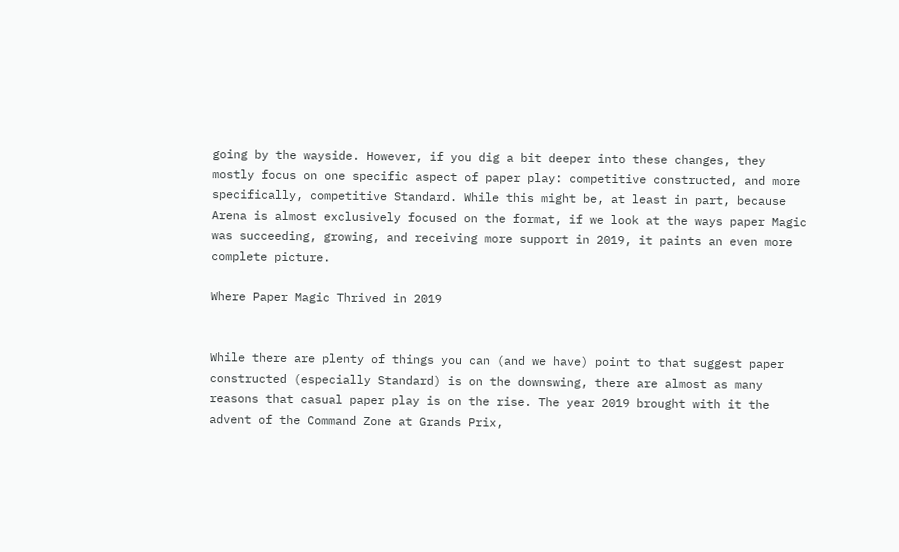going by the wayside. However, if you dig a bit deeper into these changes, they mostly focus on one specific aspect of paper play: competitive constructed, and more specifically, competitive Standard. While this might be, at least in part, because Arena is almost exclusively focused on the format, if we look at the ways paper Magic was succeeding, growing, and receiving more support in 2019, it paints an even more complete picture.

Where Paper Magic Thrived in 2019


While there are plenty of things you can (and we have) point to that suggest paper constructed (especially Standard) is on the downswing, there are almost as many reasons that casual paper play is on the rise. The year 2019 brought with it the advent of the Command Zone at Grands Prix,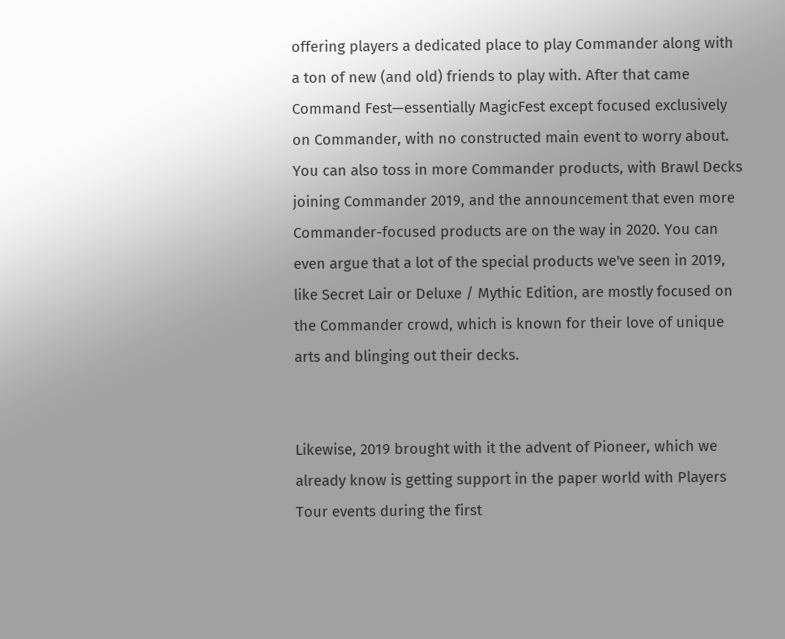offering players a dedicated place to play Commander along with a ton of new (and old) friends to play with. After that came Command Fest—essentially MagicFest except focused exclusively on Commander, with no constructed main event to worry about. You can also toss in more Commander products, with Brawl Decks joining Commander 2019, and the announcement that even more Commander-focused products are on the way in 2020. You can even argue that a lot of the special products we've seen in 2019, like Secret Lair or Deluxe / Mythic Edition, are mostly focused on the Commander crowd, which is known for their love of unique arts and blinging out their decks.


Likewise, 2019 brought with it the advent of Pioneer, which we already know is getting support in the paper world with Players Tour events during the first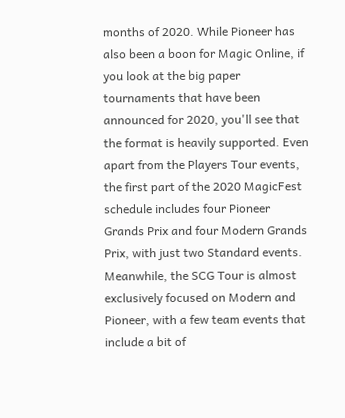months of 2020. While Pioneer has also been a boon for Magic Online, if you look at the big paper tournaments that have been announced for 2020, you'll see that the format is heavily supported. Even apart from the Players Tour events, the first part of the 2020 MagicFest schedule includes four Pioneer Grands Prix and four Modern Grands Prix, with just two Standard events. Meanwhile, the SCG Tour is almost exclusively focused on Modern and Pioneer, with a few team events that include a bit of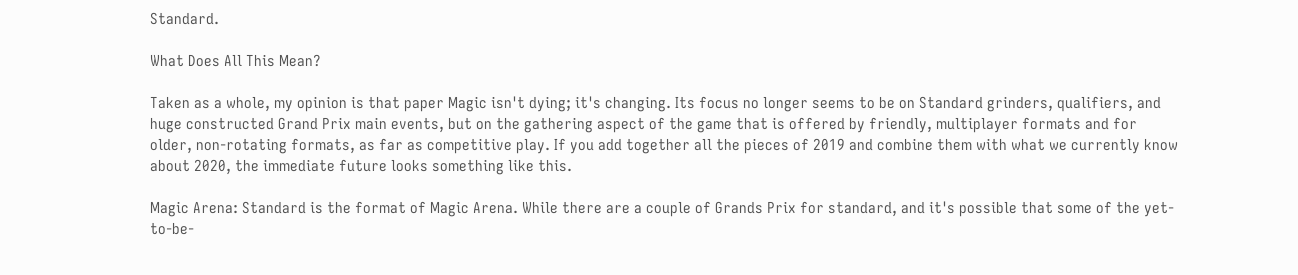Standard.

What Does All This Mean?

Taken as a whole, my opinion is that paper Magic isn't dying; it's changing. Its focus no longer seems to be on Standard grinders, qualifiers, and huge constructed Grand Prix main events, but on the gathering aspect of the game that is offered by friendly, multiplayer formats and for older, non-rotating formats, as far as competitive play. If you add together all the pieces of 2019 and combine them with what we currently know about 2020, the immediate future looks something like this.

Magic Arena: Standard is the format of Magic Arena. While there are a couple of Grands Prix for standard, and it's possible that some of the yet-to-be-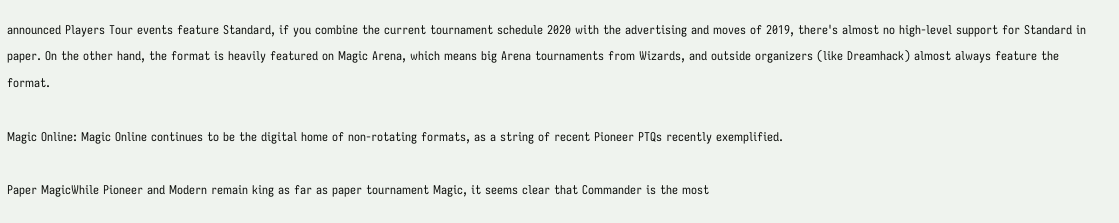announced Players Tour events feature Standard, if you combine the current tournament schedule 2020 with the advertising and moves of 2019, there's almost no high-level support for Standard in paper. On the other hand, the format is heavily featured on Magic Arena, which means big Arena tournaments from Wizards, and outside organizers (like Dreamhack) almost always feature the format.

Magic Online: Magic Online continues to be the digital home of non-rotating formats, as a string of recent Pioneer PTQs recently exemplified.

Paper MagicWhile Pioneer and Modern remain king as far as paper tournament Magic, it seems clear that Commander is the most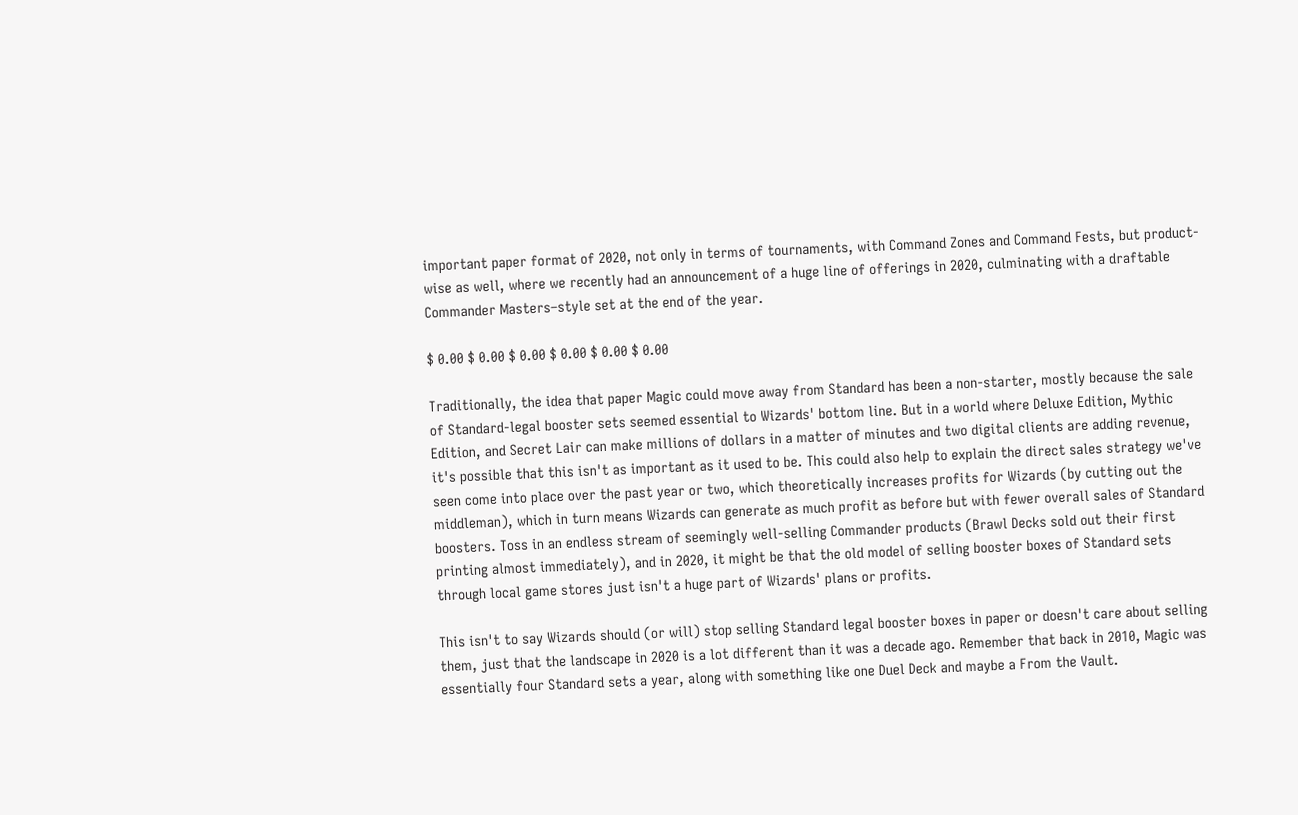important paper format of 2020, not only in terms of tournaments, with Command Zones and Command Fests, but product-wise as well, where we recently had an announcement of a huge line of offerings in 2020, culminating with a draftable Commander Masters–style set at the end of the year.

$ 0.00 $ 0.00 $ 0.00 $ 0.00 $ 0.00 $ 0.00

Traditionally, the idea that paper Magic could move away from Standard has been a non-starter, mostly because the sale of Standard-legal booster sets seemed essential to Wizards' bottom line. But in a world where Deluxe Edition, Mythic Edition, and Secret Lair can make millions of dollars in a matter of minutes and two digital clients are adding revenue, it's possible that this isn't as important as it used to be. This could also help to explain the direct sales strategy we've seen come into place over the past year or two, which theoretically increases profits for Wizards (by cutting out the middleman), which in turn means Wizards can generate as much profit as before but with fewer overall sales of Standard boosters. Toss in an endless stream of seemingly well-selling Commander products (Brawl Decks sold out their first printing almost immediately), and in 2020, it might be that the old model of selling booster boxes of Standard sets through local game stores just isn't a huge part of Wizards' plans or profits.

This isn't to say Wizards should (or will) stop selling Standard legal booster boxes in paper or doesn't care about selling them, just that the landscape in 2020 is a lot different than it was a decade ago. Remember that back in 2010, Magic was essentially four Standard sets a year, along with something like one Duel Deck and maybe a From the Vault.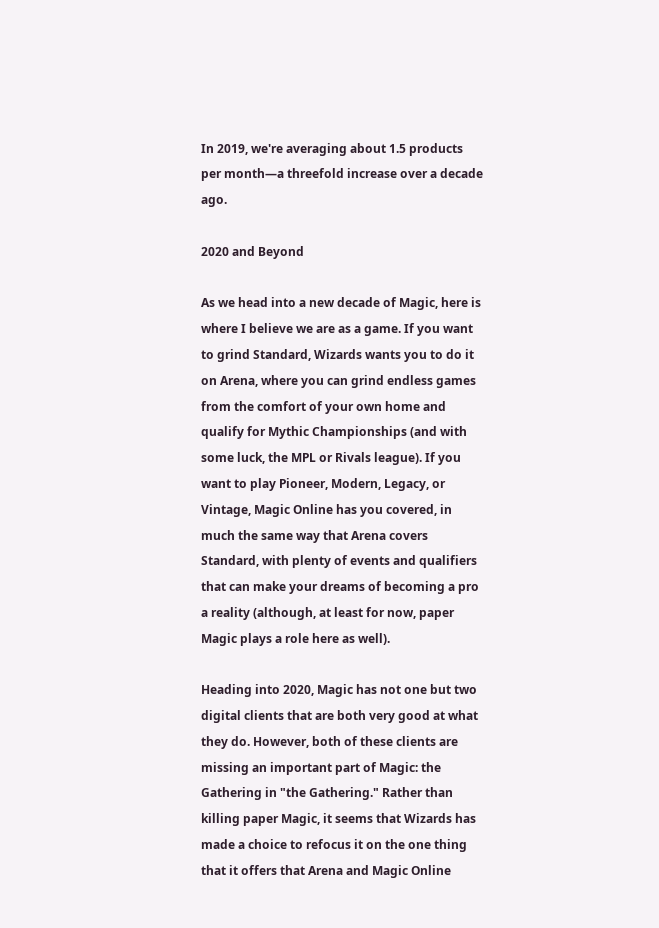In 2019, we're averaging about 1.5 products per month—a threefold increase over a decade ago.

2020 and Beyond

As we head into a new decade of Magic, here is where I believe we are as a game. If you want to grind Standard, Wizards wants you to do it on Arena, where you can grind endless games from the comfort of your own home and qualify for Mythic Championships (and with some luck, the MPL or Rivals league). If you want to play Pioneer, Modern, Legacy, or Vintage, Magic Online has you covered, in much the same way that Arena covers Standard, with plenty of events and qualifiers that can make your dreams of becoming a pro a reality (although, at least for now, paper Magic plays a role here as well).

Heading into 2020, Magic has not one but two digital clients that are both very good at what they do. However, both of these clients are missing an important part of Magic: the Gathering in "the Gathering." Rather than killing paper Magic, it seems that Wizards has made a choice to refocus it on the one thing that it offers that Arena and Magic Online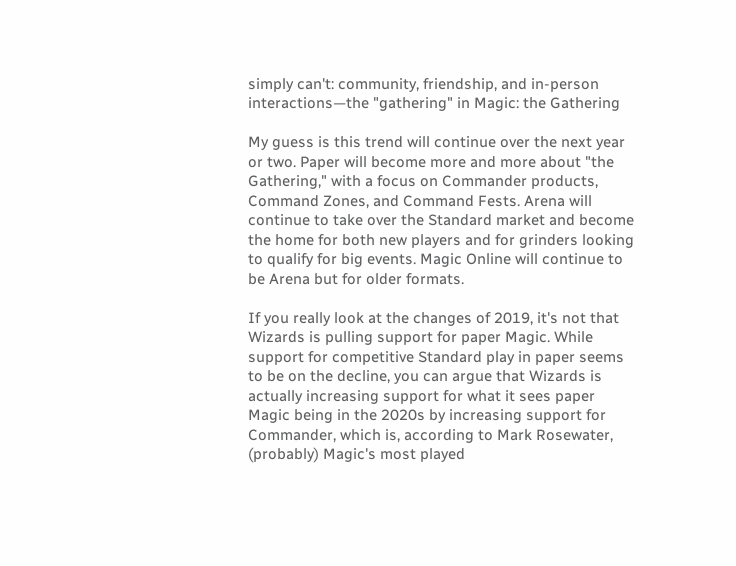simply can't: community, friendship, and in-person interactions—the "gathering" in Magic: the Gathering

My guess is this trend will continue over the next year or two. Paper will become more and more about "the Gathering," with a focus on Commander products, Command Zones, and Command Fests. Arena will continue to take over the Standard market and become the home for both new players and for grinders looking to qualify for big events. Magic Online will continue to be Arena but for older formats.

If you really look at the changes of 2019, it's not that Wizards is pulling support for paper Magic. While support for competitive Standard play in paper seems to be on the decline, you can argue that Wizards is actually increasing support for what it sees paper Magic being in the 2020s by increasing support for Commander, which is, according to Mark Rosewater, (probably) Magic's most played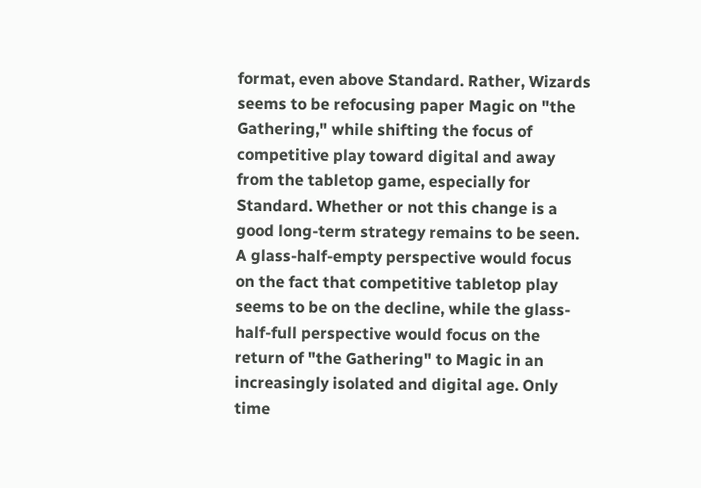format, even above Standard. Rather, Wizards seems to be refocusing paper Magic on "the Gathering," while shifting the focus of competitive play toward digital and away from the tabletop game, especially for Standard. Whether or not this change is a good long-term strategy remains to be seen. A glass-half-empty perspective would focus on the fact that competitive tabletop play seems to be on the decline, while the glass-half-full perspective would focus on the return of "the Gathering" to Magic in an increasingly isolated and digital age. Only time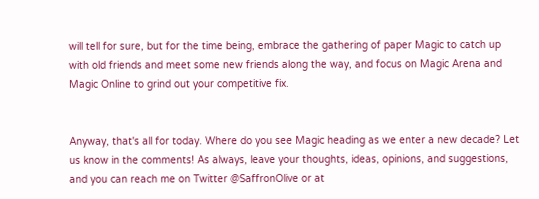will tell for sure, but for the time being, embrace the gathering of paper Magic to catch up with old friends and meet some new friends along the way, and focus on Magic Arena and Magic Online to grind out your competitive fix.


Anyway, that's all for today. Where do you see Magic heading as we enter a new decade? Let us know in the comments! As always, leave your thoughts, ideas, opinions, and suggestions, and you can reach me on Twitter @SaffronOlive or at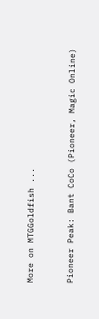More on MTGGoldfish ...


Pioneer Peak: Bant CoCo (Pioneer, Magic Online)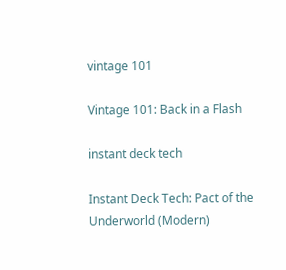vintage 101

Vintage 101: Back in a Flash

instant deck tech

Instant Deck Tech: Pact of the Underworld (Modern)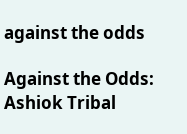against the odds

Against the Odds: Ashiok Tribal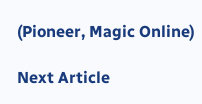(Pioneer, Magic Online)

Next Article